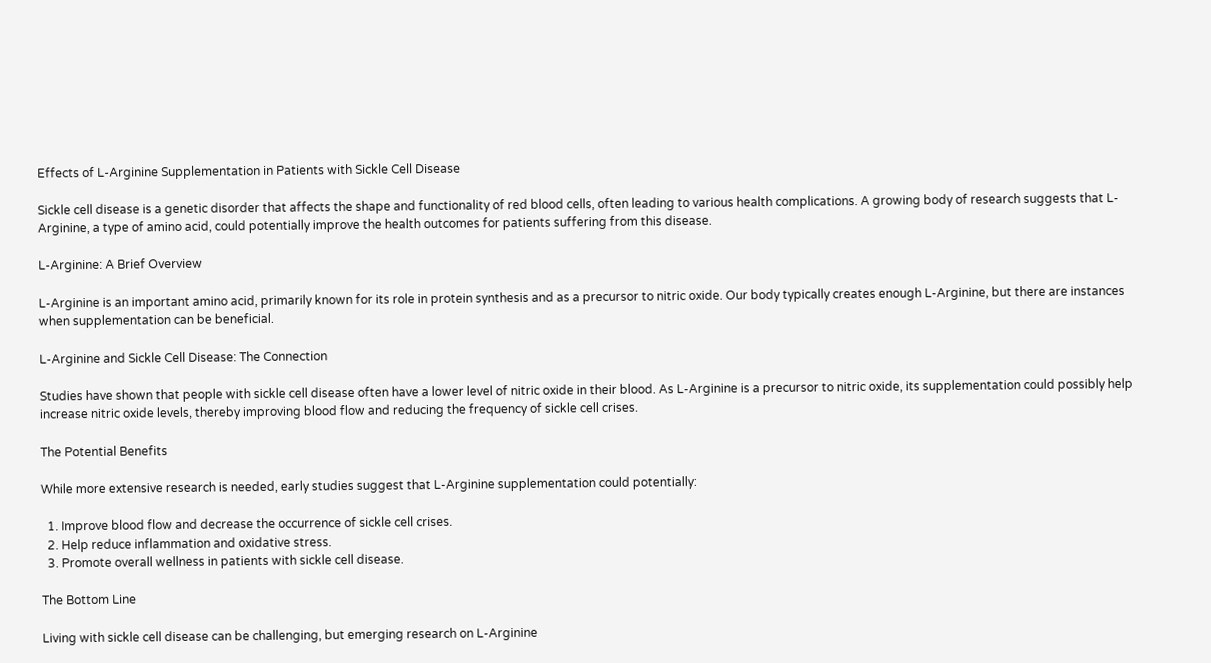Effects of L‐Arginine Supplementation in Patients with Sickle Cell Disease

Sickle cell disease is a genetic disorder that affects the shape and functionality of red blood cells, often leading to various health complications. A growing body of research suggests that L-Arginine, a type of amino acid, could potentially improve the health outcomes for patients suffering from this disease.

L-Arginine: A Brief Overview

L-Arginine is an important amino acid, primarily known for its role in protein synthesis and as a precursor to nitric oxide. Our body typically creates enough L-Arginine, but there are instances when supplementation can be beneficial.

L-Arginine and Sickle Cell Disease: The Connection

Studies have shown that people with sickle cell disease often have a lower level of nitric oxide in their blood. As L-Arginine is a precursor to nitric oxide, its supplementation could possibly help increase nitric oxide levels, thereby improving blood flow and reducing the frequency of sickle cell crises.

The Potential Benefits

While more extensive research is needed, early studies suggest that L-Arginine supplementation could potentially:

  1. Improve blood flow and decrease the occurrence of sickle cell crises.
  2. Help reduce inflammation and oxidative stress.
  3. Promote overall wellness in patients with sickle cell disease.

The Bottom Line

Living with sickle cell disease can be challenging, but emerging research on L-Arginine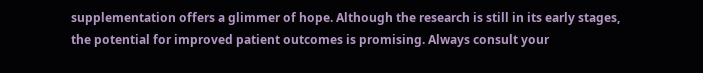supplementation offers a glimmer of hope. Although the research is still in its early stages, the potential for improved patient outcomes is promising. Always consult your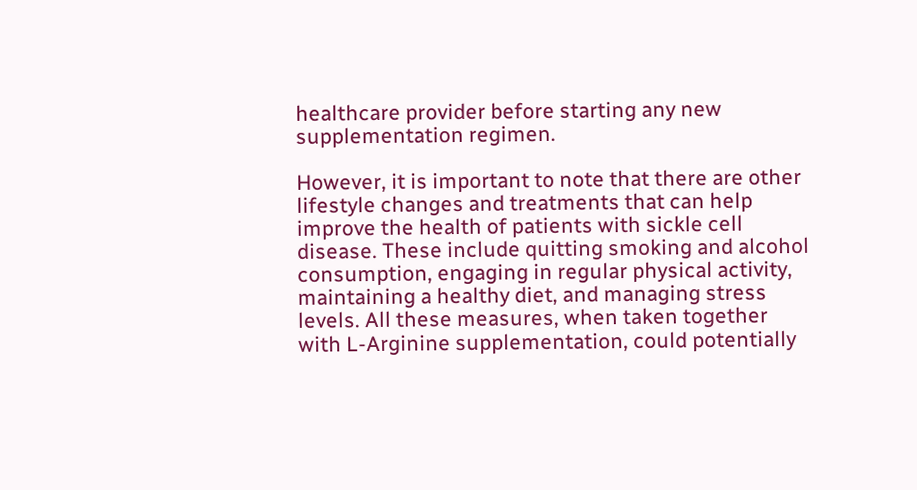healthcare provider before starting any new supplementation regimen.

However, it is important to note that there are other lifestyle changes and treatments that can help improve the health of patients with sickle cell disease. These include quitting smoking and alcohol consumption, engaging in regular physical activity, maintaining a healthy diet, and managing stress levels. All these measures, when taken together with L-Arginine supplementation, could potentially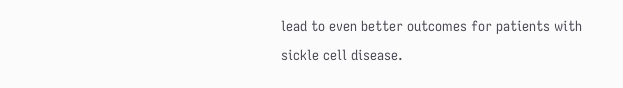lead to even better outcomes for patients with sickle cell disease.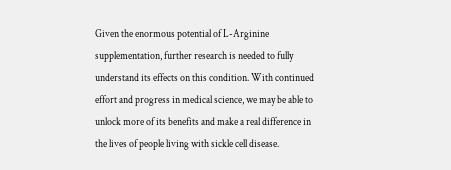Given the enormous potential of L-Arginine supplementation, further research is needed to fully understand its effects on this condition. With continued effort and progress in medical science, we may be able to unlock more of its benefits and make a real difference in the lives of people living with sickle cell disease.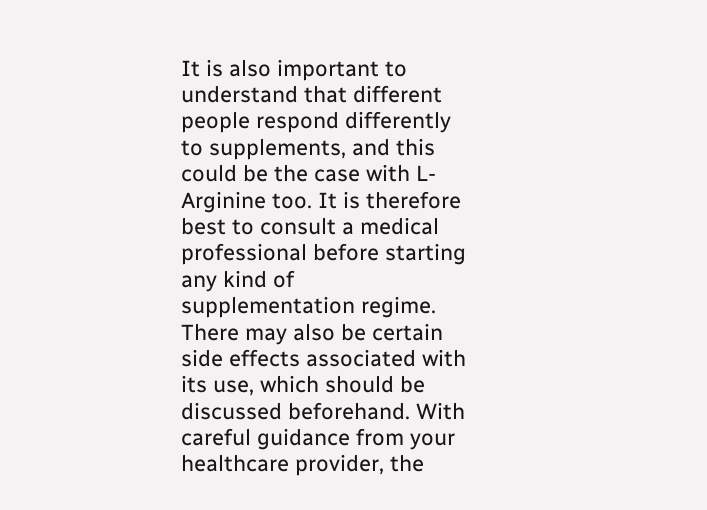It is also important to understand that different people respond differently to supplements, and this could be the case with L-Arginine too. It is therefore best to consult a medical professional before starting any kind of supplementation regime. There may also be certain side effects associated with its use, which should be discussed beforehand. With careful guidance from your healthcare provider, the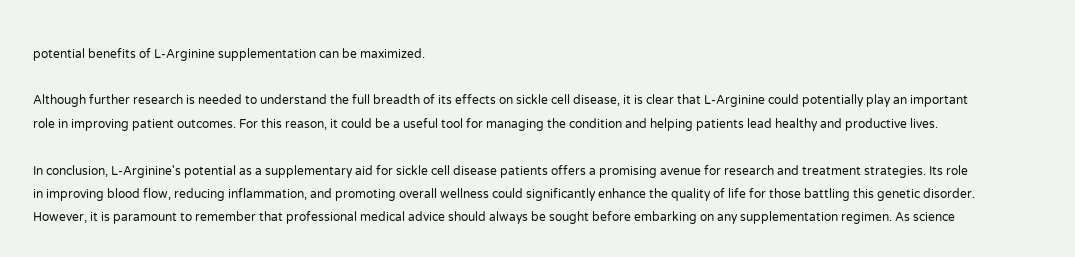potential benefits of L-Arginine supplementation can be maximized.

Although further research is needed to understand the full breadth of its effects on sickle cell disease, it is clear that L-Arginine could potentially play an important role in improving patient outcomes. For this reason, it could be a useful tool for managing the condition and helping patients lead healthy and productive lives.

In conclusion, L-Arginine's potential as a supplementary aid for sickle cell disease patients offers a promising avenue for research and treatment strategies. Its role in improving blood flow, reducing inflammation, and promoting overall wellness could significantly enhance the quality of life for those battling this genetic disorder. However, it is paramount to remember that professional medical advice should always be sought before embarking on any supplementation regimen. As science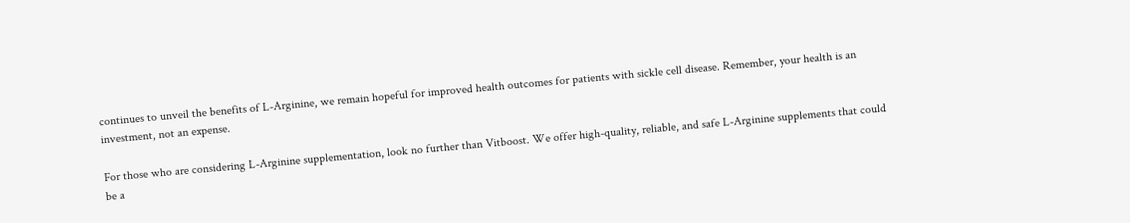continues to unveil the benefits of L-Arginine, we remain hopeful for improved health outcomes for patients with sickle cell disease. Remember, your health is an investment, not an expense.

For those who are considering L-Arginine supplementation, look no further than Vitboost. We offer high-quality, reliable, and safe L-Arginine supplements that could be a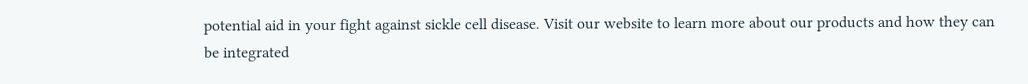potential aid in your fight against sickle cell disease. Visit our website to learn more about our products and how they can be integrated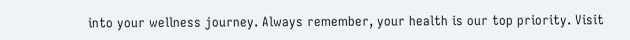into your wellness journey. Always remember, your health is our top priority. Visit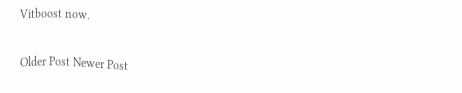Vitboost now.

Older Post Newer Post